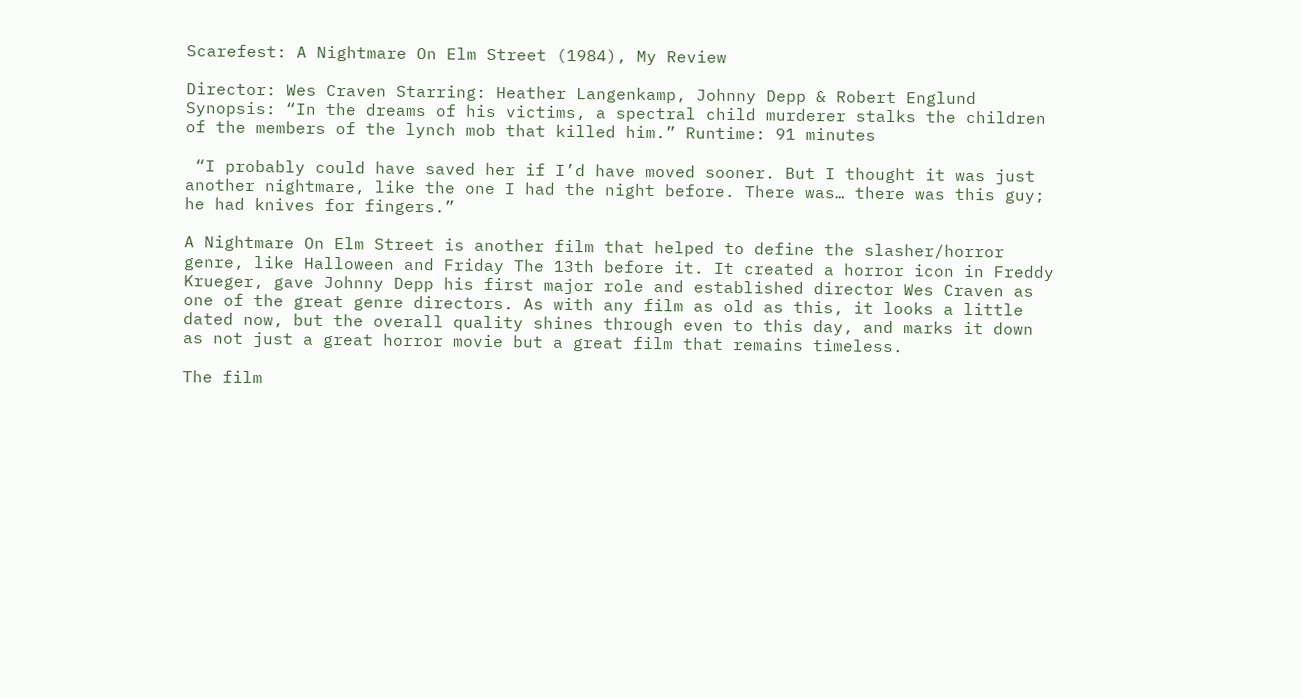Scarefest: A Nightmare On Elm Street (1984), My Review

Director: Wes Craven Starring: Heather Langenkamp, Johnny Depp & Robert Englund Synopsis: “In the dreams of his victims, a spectral child murderer stalks the children of the members of the lynch mob that killed him.” Runtime: 91 minutes

 “I probably could have saved her if I’d have moved sooner. But I thought it was just another nightmare, like the one I had the night before. There was… there was this guy; he had knives for fingers.”

A Nightmare On Elm Street is another film that helped to define the slasher/horror genre, like Halloween and Friday The 13th before it. It created a horror icon in Freddy Krueger, gave Johnny Depp his first major role and established director Wes Craven as one of the great genre directors. As with any film as old as this, it looks a little dated now, but the overall quality shines through even to this day, and marks it down as not just a great horror movie but a great film that remains timeless.

The film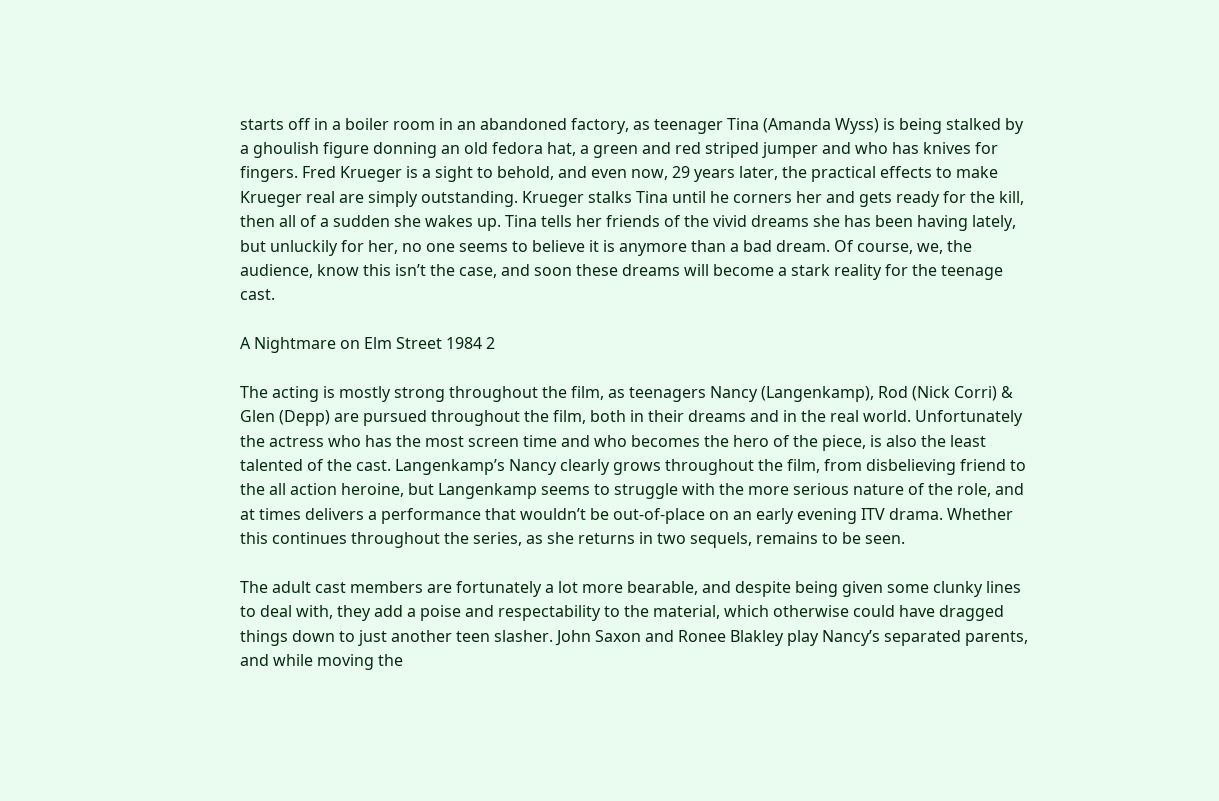starts off in a boiler room in an abandoned factory, as teenager Tina (Amanda Wyss) is being stalked by a ghoulish figure donning an old fedora hat, a green and red striped jumper and who has knives for fingers. Fred Krueger is a sight to behold, and even now, 29 years later, the practical effects to make Krueger real are simply outstanding. Krueger stalks Tina until he corners her and gets ready for the kill, then all of a sudden she wakes up. Tina tells her friends of the vivid dreams she has been having lately, but unluckily for her, no one seems to believe it is anymore than a bad dream. Of course, we, the audience, know this isn’t the case, and soon these dreams will become a stark reality for the teenage cast.

A Nightmare on Elm Street 1984 2

The acting is mostly strong throughout the film, as teenagers Nancy (Langenkamp), Rod (Nick Corri) & Glen (Depp) are pursued throughout the film, both in their dreams and in the real world. Unfortunately the actress who has the most screen time and who becomes the hero of the piece, is also the least talented of the cast. Langenkamp’s Nancy clearly grows throughout the film, from disbelieving friend to the all action heroine, but Langenkamp seems to struggle with the more serious nature of the role, and at times delivers a performance that wouldn’t be out-of-place on an early evening ITV drama. Whether this continues throughout the series, as she returns in two sequels, remains to be seen.

The adult cast members are fortunately a lot more bearable, and despite being given some clunky lines to deal with, they add a poise and respectability to the material, which otherwise could have dragged things down to just another teen slasher. John Saxon and Ronee Blakley play Nancy’s separated parents, and while moving the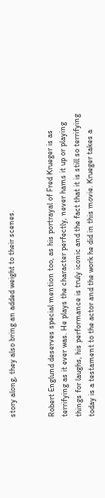story along, they also bring an added weight to their scenes.


Robert Englund deserves special mention too, as his portrayal of Fred Krueger is as terrifying as it ever was. He plays the character perfectly, never hams it up or playing things for laughs, his performance is truly iconic and the fact that it is still so terrifying today is a testament to the actor and the work he did in this movie. Krueger takes a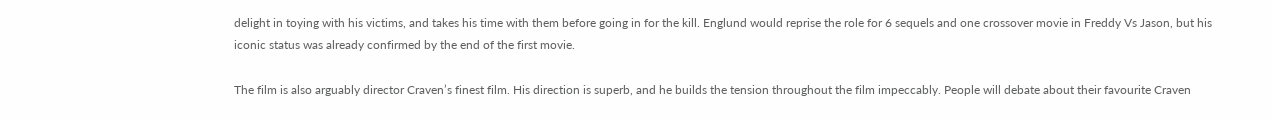delight in toying with his victims, and takes his time with them before going in for the kill. Englund would reprise the role for 6 sequels and one crossover movie in Freddy Vs Jason, but his iconic status was already confirmed by the end of the first movie.

The film is also arguably director Craven’s finest film. His direction is superb, and he builds the tension throughout the film impeccably. People will debate about their favourite Craven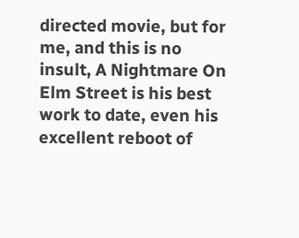directed movie, but for me, and this is no insult, A Nightmare On Elm Street is his best work to date, even his excellent reboot of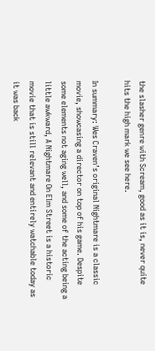the slasher genre with Scream, good as it is, never quite hits the high mark we see here.

In summary: Wes Craven’s original Nightmare is a classic movie, showcasing a director on top of his game. Despite some elements not aging well, and some of the acting being a little awkward, A Nightmare On Elm Street is a historic movie that is still relevant and entirely watchable today as it was back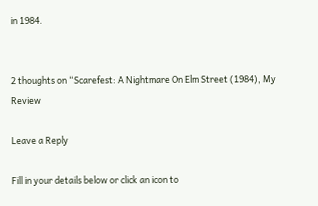in 1984.


2 thoughts on “Scarefest: A Nightmare On Elm Street (1984), My Review

Leave a Reply

Fill in your details below or click an icon to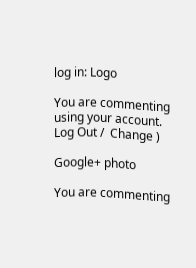log in: Logo

You are commenting using your account. Log Out /  Change )

Google+ photo

You are commenting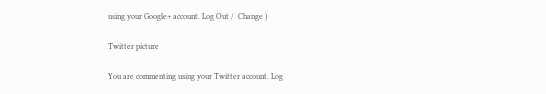using your Google+ account. Log Out /  Change )

Twitter picture

You are commenting using your Twitter account. Log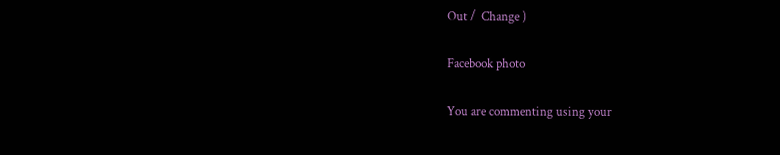Out /  Change )

Facebook photo

You are commenting using your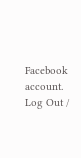Facebook account. Log Out /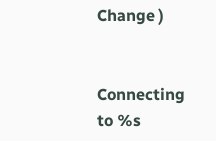Change )


Connecting to %s